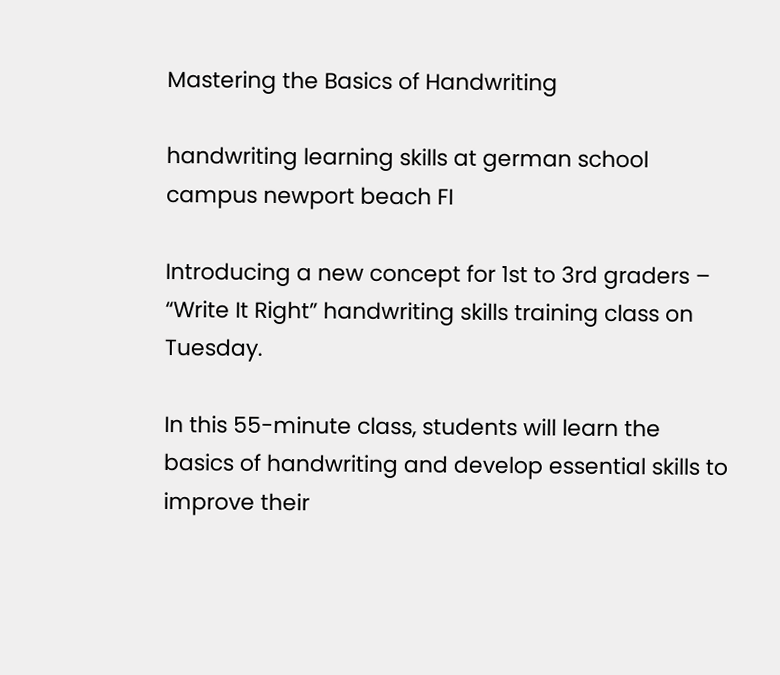Mastering the Basics of Handwriting

handwriting learning skills at german school campus newport beach FI

Introducing a new concept for 1st to 3rd graders – “Write It Right” handwriting skills training class on Tuesday.

In this 55-minute class, students will learn the basics of handwriting and develop essential skills to improve their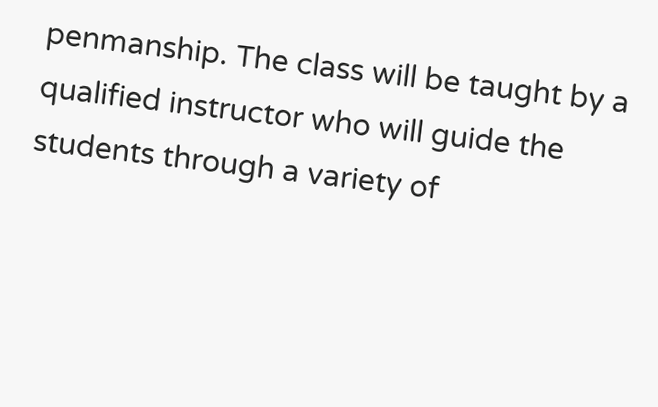penmanship. The class will be taught by a qualified instructor who will guide the students through a variety of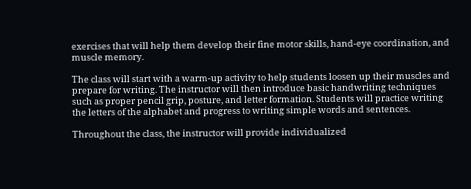exercises that will help them develop their fine motor skills, hand-eye coordination, and muscle memory.

The class will start with a warm-up activity to help students loosen up their muscles and prepare for writing. The instructor will then introduce basic handwriting techniques such as proper pencil grip, posture, and letter formation. Students will practice writing the letters of the alphabet and progress to writing simple words and sentences.

Throughout the class, the instructor will provide individualized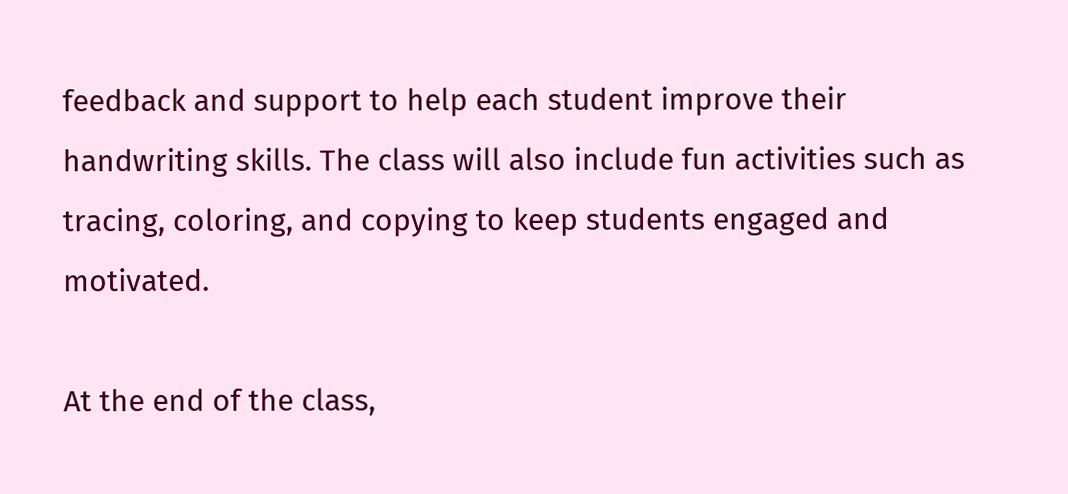feedback and support to help each student improve their handwriting skills. The class will also include fun activities such as tracing, coloring, and copying to keep students engaged and motivated.

At the end of the class,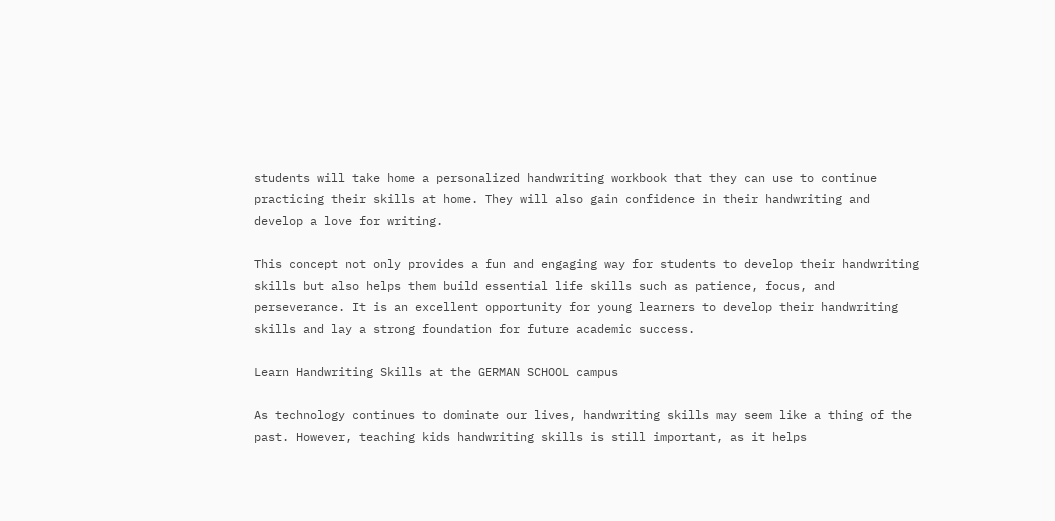students will take home a personalized handwriting workbook that they can use to continue practicing their skills at home. They will also gain confidence in their handwriting and develop a love for writing.

This concept not only provides a fun and engaging way for students to develop their handwriting skills but also helps them build essential life skills such as patience, focus, and perseverance. It is an excellent opportunity for young learners to develop their handwriting skills and lay a strong foundation for future academic success.

Learn Handwriting Skills at the GERMAN SCHOOL campus

As technology continues to dominate our lives, handwriting skills may seem like a thing of the past. However, teaching kids handwriting skills is still important, as it helps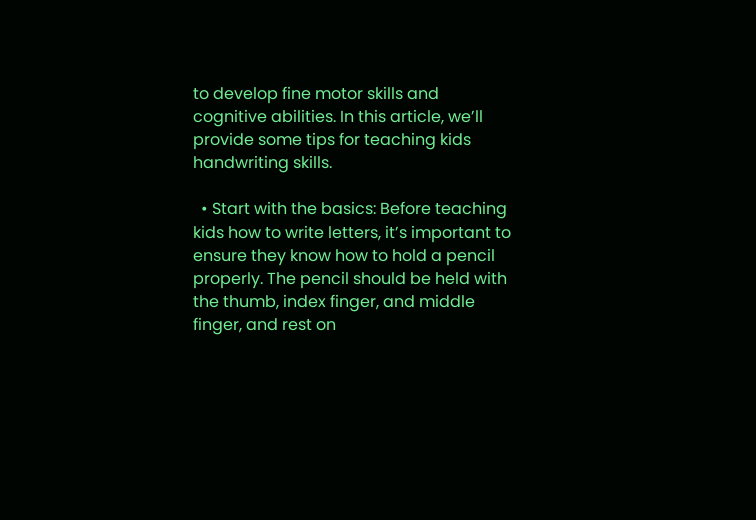to develop fine motor skills and cognitive abilities. In this article, we’ll provide some tips for teaching kids handwriting skills.

  • Start with the basics: Before teaching kids how to write letters, it’s important to ensure they know how to hold a pencil properly. The pencil should be held with the thumb, index finger, and middle finger, and rest on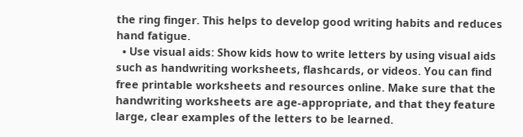the ring finger. This helps to develop good writing habits and reduces hand fatigue.
  • Use visual aids: Show kids how to write letters by using visual aids such as handwriting worksheets, flashcards, or videos. You can find free printable worksheets and resources online. Make sure that the handwriting worksheets are age-appropriate, and that they feature large, clear examples of the letters to be learned.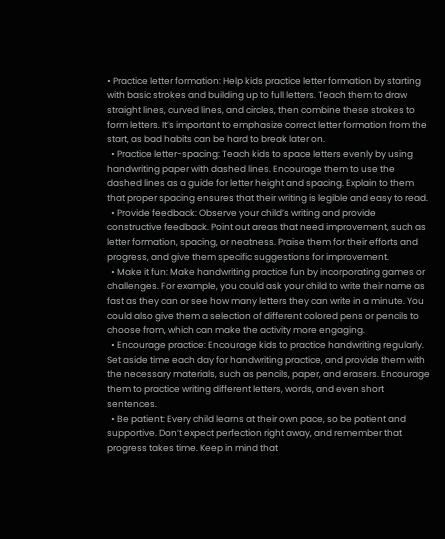• Practice letter formation: Help kids practice letter formation by starting with basic strokes and building up to full letters. Teach them to draw straight lines, curved lines, and circles, then combine these strokes to form letters. It’s important to emphasize correct letter formation from the start, as bad habits can be hard to break later on.
  • Practice letter-spacing: Teach kids to space letters evenly by using handwriting paper with dashed lines. Encourage them to use the dashed lines as a guide for letter height and spacing. Explain to them that proper spacing ensures that their writing is legible and easy to read.
  • Provide feedback: Observe your child’s writing and provide constructive feedback. Point out areas that need improvement, such as letter formation, spacing, or neatness. Praise them for their efforts and progress, and give them specific suggestions for improvement.
  • Make it fun: Make handwriting practice fun by incorporating games or challenges. For example, you could ask your child to write their name as fast as they can or see how many letters they can write in a minute. You could also give them a selection of different colored pens or pencils to choose from, which can make the activity more engaging.
  • Encourage practice: Encourage kids to practice handwriting regularly. Set aside time each day for handwriting practice, and provide them with the necessary materials, such as pencils, paper, and erasers. Encourage them to practice writing different letters, words, and even short sentences.
  • Be patient: Every child learns at their own pace, so be patient and supportive. Don’t expect perfection right away, and remember that progress takes time. Keep in mind that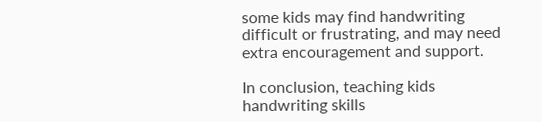some kids may find handwriting difficult or frustrating, and may need extra encouragement and support.

In conclusion, teaching kids handwriting skills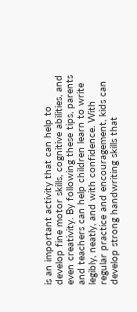is an important activity that can help to develop fine motor skills, cognitive abilities, and even creativity. By following these tips, parents and teachers can help children learn to write legibly, neatly, and with confidence. With regular practice and encouragement, kids can develop strong handwriting skills that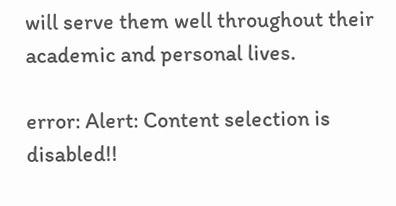will serve them well throughout their academic and personal lives.

error: Alert: Content selection is disabled!!